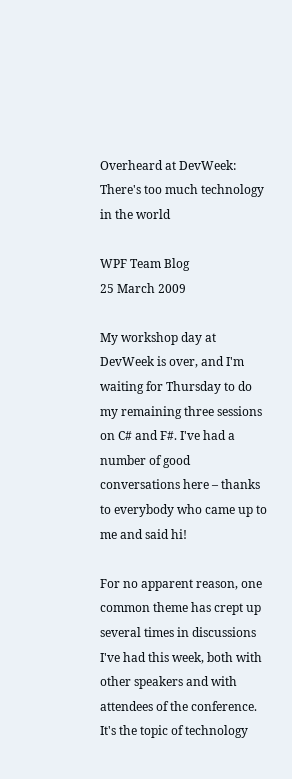Overheard at DevWeek: There's too much technology in the world

WPF Team Blog
25 March 2009

My workshop day at DevWeek is over, and I'm waiting for Thursday to do my remaining three sessions on C# and F#. I've had a number of good conversations here – thanks to everybody who came up to me and said hi!

For no apparent reason, one common theme has crept up several times in discussions I've had this week, both with other speakers and with attendees of the conference. It's the topic of technology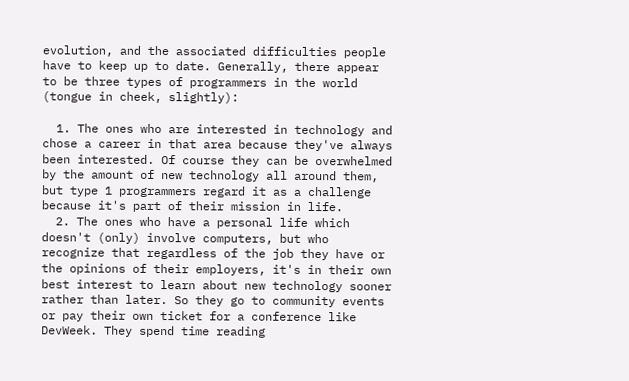evolution, and the associated difficulties people have to keep up to date. Generally, there appear to be three types of programmers in the world (tongue in cheek, slightly):

  1. The ones who are interested in technology and chose a career in that area because they've always been interested. Of course they can be overwhelmed by the amount of new technology all around them, but type 1 programmers regard it as a challenge because it's part of their mission in life.
  2. The ones who have a personal life which doesn't (only) involve computers, but who recognize that regardless of the job they have or the opinions of their employers, it's in their own best interest to learn about new technology sooner rather than later. So they go to community events or pay their own ticket for a conference like DevWeek. They spend time reading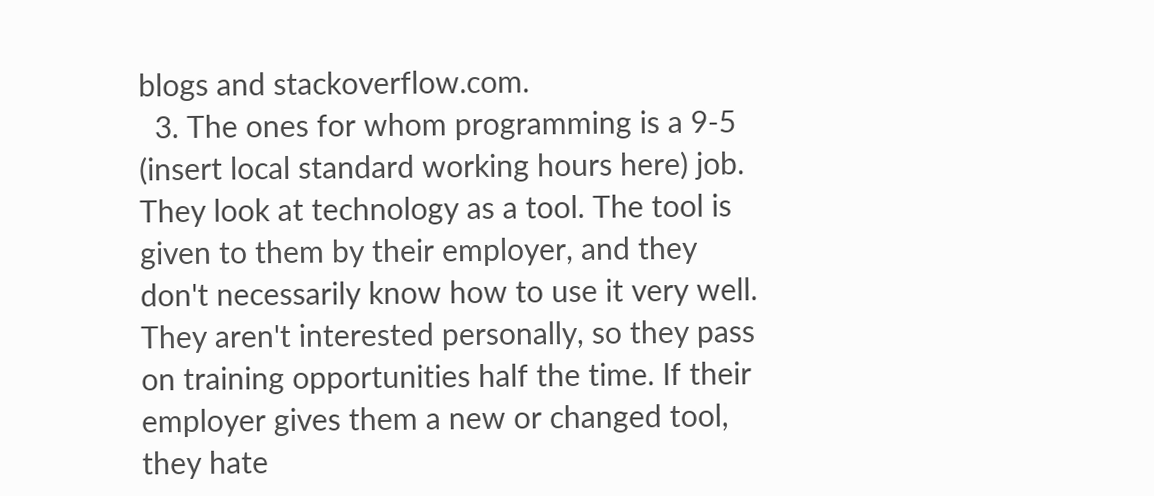blogs and stackoverflow.com.
  3. The ones for whom programming is a 9-5 (insert local standard working hours here) job. They look at technology as a tool. The tool is given to them by their employer, and they don't necessarily know how to use it very well. They aren't interested personally, so they pass on training opportunities half the time. If their employer gives them a new or changed tool, they hate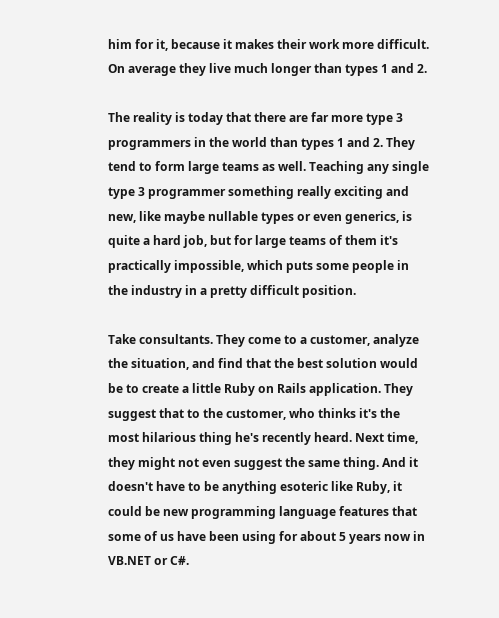him for it, because it makes their work more difficult. On average they live much longer than types 1 and 2.

The reality is today that there are far more type 3 programmers in the world than types 1 and 2. They tend to form large teams as well. Teaching any single type 3 programmer something really exciting and new, like maybe nullable types or even generics, is quite a hard job, but for large teams of them it's practically impossible, which puts some people in the industry in a pretty difficult position.

Take consultants. They come to a customer, analyze the situation, and find that the best solution would be to create a little Ruby on Rails application. They suggest that to the customer, who thinks it's the most hilarious thing he's recently heard. Next time, they might not even suggest the same thing. And it doesn't have to be anything esoteric like Ruby, it could be new programming language features that some of us have been using for about 5 years now in VB.NET or C#.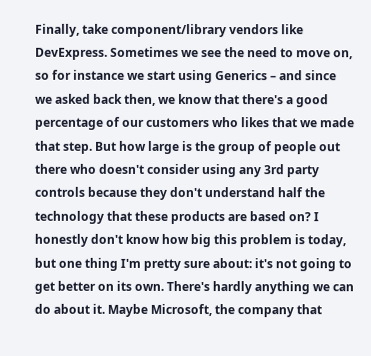Finally, take component/library vendors like DevExpress. Sometimes we see the need to move on, so for instance we start using Generics – and since we asked back then, we know that there's a good percentage of our customers who likes that we made that step. But how large is the group of people out there who doesn't consider using any 3rd party controls because they don't understand half the technology that these products are based on? I honestly don't know how big this problem is today, but one thing I'm pretty sure about: it's not going to get better on its own. There's hardly anything we can do about it. Maybe Microsoft, the company that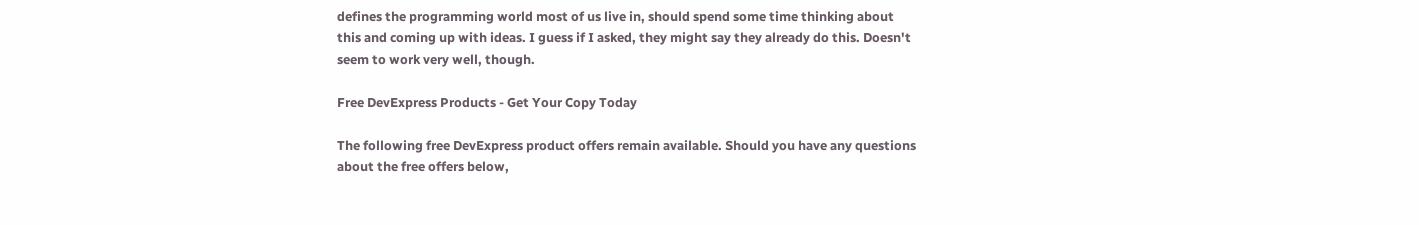defines the programming world most of us live in, should spend some time thinking about this and coming up with ideas. I guess if I asked, they might say they already do this. Doesn't seem to work very well, though.

Free DevExpress Products - Get Your Copy Today

The following free DevExpress product offers remain available. Should you have any questions about the free offers below,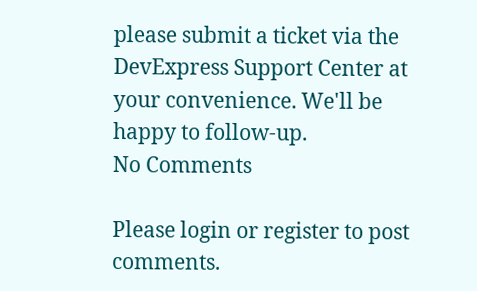please submit a ticket via the DevExpress Support Center at your convenience. We'll be happy to follow-up.
No Comments

Please login or register to post comments.